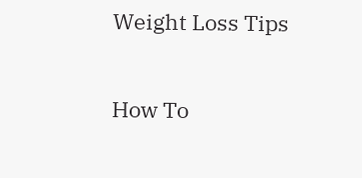Weight Loss Tips

How To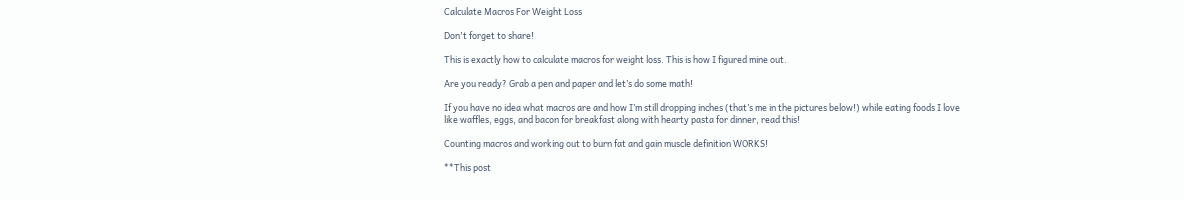Calculate Macros For Weight Loss

Don't forget to share!

This is exactly how to calculate macros for weight loss. This is how I figured mine out.

Are you ready? Grab a pen and paper and let’s do some math!

If you have no idea what macros are and how I’m still dropping inches (that’s me in the pictures below!) while eating foods I love like waffles, eggs, and bacon for breakfast along with hearty pasta for dinner, read this!

Counting macros and working out to burn fat and gain muscle definition WORKS!

**This post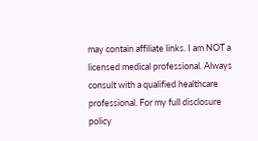may contain affiliate links. I am NOT a licensed medical professional. Always consult with a qualified healthcare professional. For my full disclosure policy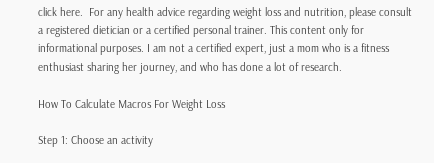click here.  For any health advice regarding weight loss and nutrition, please consult a registered dietician or a certified personal trainer. This content only for informational purposes. I am not a certified expert, just a mom who is a fitness enthusiast sharing her journey, and who has done a lot of research.

How To Calculate Macros For Weight Loss

Step 1: Choose an activity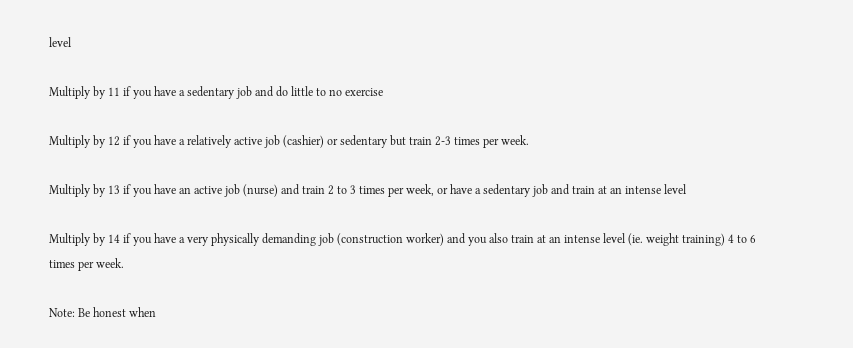level

Multiply by 11 if you have a sedentary job and do little to no exercise

Multiply by 12 if you have a relatively active job (cashier) or sedentary but train 2-3 times per week.

Multiply by 13 if you have an active job (nurse) and train 2 to 3 times per week, or have a sedentary job and train at an intense level

Multiply by 14 if you have a very physically demanding job (construction worker) and you also train at an intense level (ie. weight training) 4 to 6 times per week.

Note: Be honest when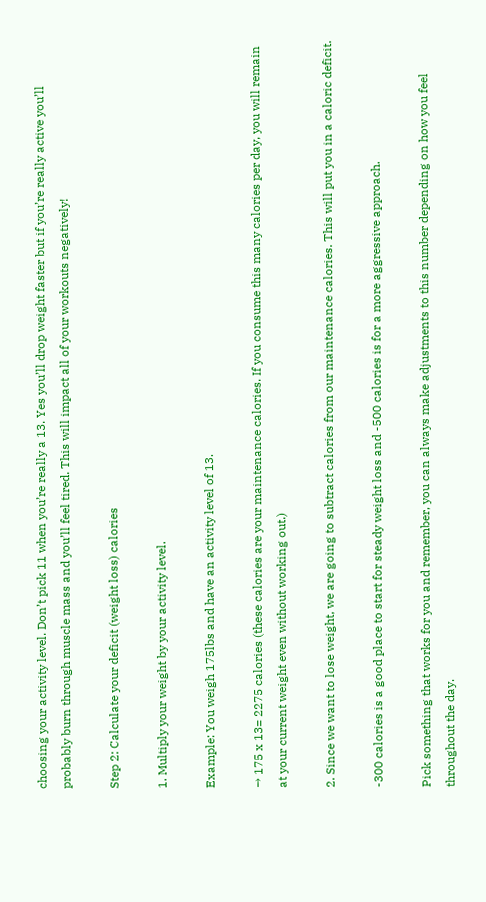choosing your activity level. Don’t pick 11 when you’re really a 13. Yes you’ll drop weight faster but if you’re really active you’ll probably burn through muscle mass and you’ll feel tired. This will impact all of your workouts negatively!

Step 2: Calculate your deficit (weight loss) calories

1. Multiply your weight by your activity level.

Example: You weigh 175lbs and have an activity level of 13.

→ 175 x 13= 2275 calories (these calories are your maintenance calories. If you consume this many calories per day, you will remain at your current weight even without working out.)

2. Since we want to lose weight, we are going to subtract calories from our maintenance calories. This will put you in a caloric deficit.

-300 calories is a good place to start for steady weight loss and -500 calories is for a more aggressive approach.

Pick something that works for you and remember, you can always make adjustments to this number depending on how you feel throughout the day.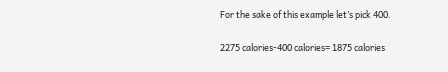For the sake of this example let’s pick 400.

2275 calories-400 calories= 1875 calories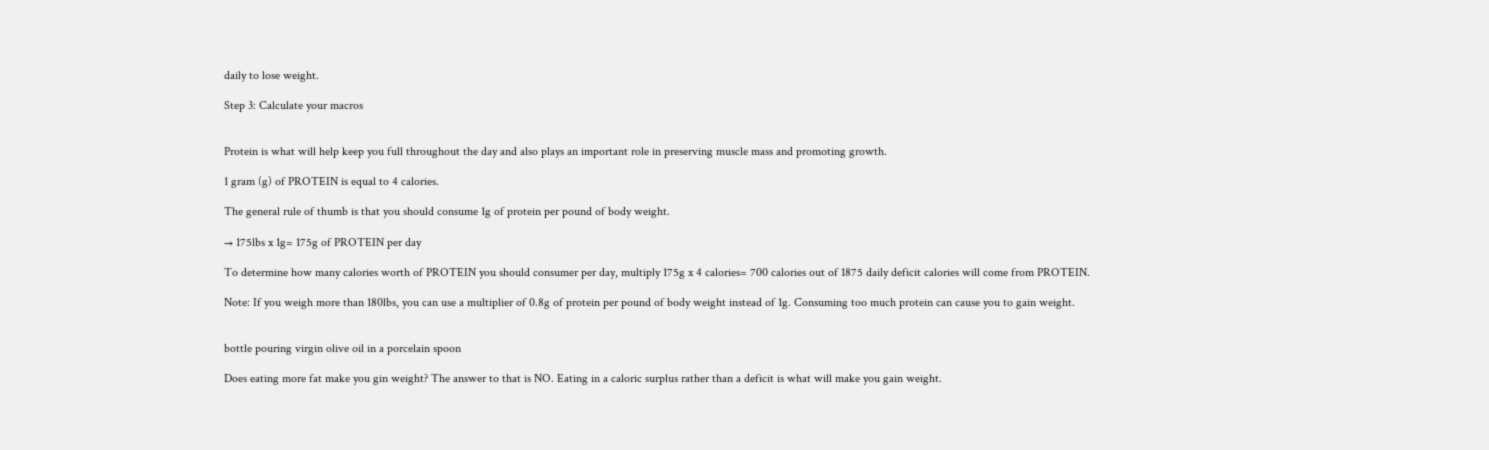daily to lose weight.

Step 3: Calculate your macros


Protein is what will help keep you full throughout the day and also plays an important role in preserving muscle mass and promoting growth.

1 gram (g) of PROTEIN is equal to 4 calories.

The general rule of thumb is that you should consume 1g of protein per pound of body weight.

→ 175lbs x 1g= 175g of PROTEIN per day

To determine how many calories worth of PROTEIN you should consumer per day, multiply 175g x 4 calories= 700 calories out of 1875 daily deficit calories will come from PROTEIN.

Note: If you weigh more than 180lbs, you can use a multiplier of 0.8g of protein per pound of body weight instead of 1g. Consuming too much protein can cause you to gain weight.


bottle pouring virgin olive oil in a porcelain spoon

Does eating more fat make you gin weight? The answer to that is NO. Eating in a caloric surplus rather than a deficit is what will make you gain weight.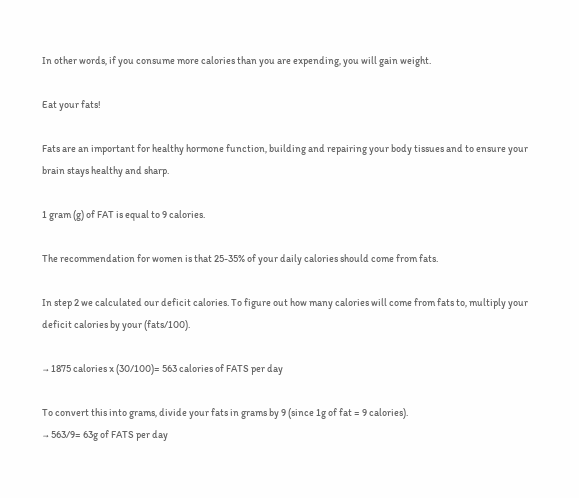In other words, if you consume more calories than you are expending, you will gain weight.

Eat your fats!

Fats are an important for healthy hormone function, building and repairing your body tissues and to ensure your brain stays healthy and sharp.

1 gram (g) of FAT is equal to 9 calories.

The recommendation for women is that 25-35% of your daily calories should come from fats.

In step 2 we calculated our deficit calories. To figure out how many calories will come from fats to, multiply your deficit calories by your (fats/100).

→ 1875 calories x (30/100)= 563 calories of FATS per day

To convert this into grams, divide your fats in grams by 9 (since 1g of fat = 9 calories).
→ 563/9= 63g of FATS per day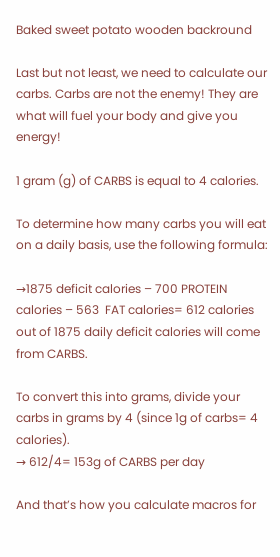Baked sweet potato wooden backround

Last but not least, we need to calculate our carbs. Carbs are not the enemy! They are what will fuel your body and give you energy!

1 gram (g) of CARBS is equal to 4 calories.

To determine how many carbs you will eat on a daily basis, use the following formula:

→1875 deficit calories – 700 PROTEIN calories – 563  FAT calories= 612 calories out of 1875 daily deficit calories will come from CARBS.

To convert this into grams, divide your carbs in grams by 4 (since 1g of carbs= 4 calories).
→ 612/4= 153g of CARBS per day

And that’s how you calculate macros for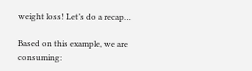weight loss! Let’s do a recap…

Based on this example, we are consuming: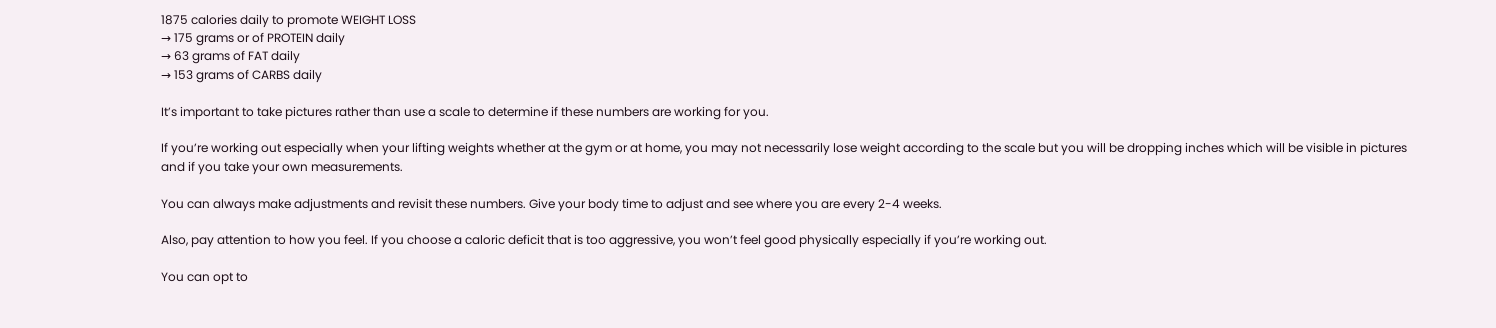1875 calories daily to promote WEIGHT LOSS
→ 175 grams or of PROTEIN daily
→ 63 grams of FAT daily
→ 153 grams of CARBS daily

It’s important to take pictures rather than use a scale to determine if these numbers are working for you.

If you’re working out especially when your lifting weights whether at the gym or at home, you may not necessarily lose weight according to the scale but you will be dropping inches which will be visible in pictures and if you take your own measurements.

You can always make adjustments and revisit these numbers. Give your body time to adjust and see where you are every 2-4 weeks.

Also, pay attention to how you feel. If you choose a caloric deficit that is too aggressive, you won’t feel good physically especially if you’re working out.

You can opt to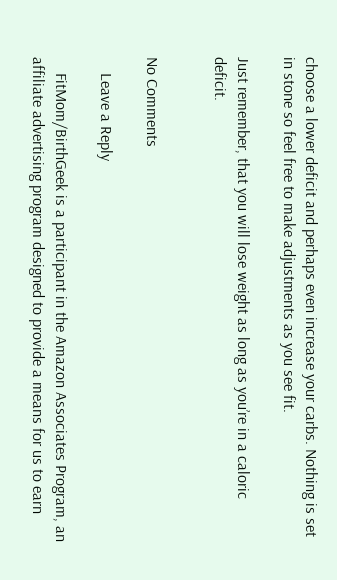choose a lower deficit and perhaps even increase your carbs. Nothing is set in stone so feel free to make adjustments as you see fit.

Just remember, that you will lose weight as long as you’re in a caloric deficit.


No Comments

    Leave a Reply

    FitMom/BirthGeek is a participant in the Amazon Associates Program, an affiliate advertising program designed to provide a means for us to earn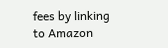fees by linking to Amazon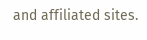and affiliated sites.